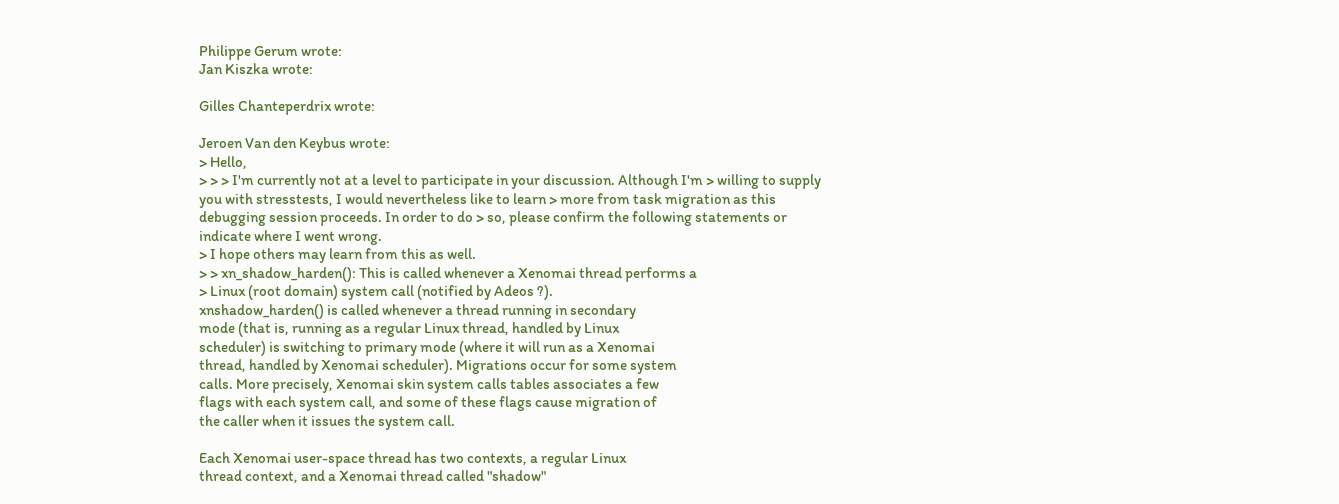Philippe Gerum wrote:
Jan Kiszka wrote:

Gilles Chanteperdrix wrote:

Jeroen Van den Keybus wrote:
> Hello,
> > > I'm currently not at a level to participate in your discussion. Although I'm > willing to supply you with stresstests, I would nevertheless like to learn > more from task migration as this debugging session proceeds. In order to do > so, please confirm the following statements or indicate where I went wrong.
> I hope others may learn from this as well.
> > xn_shadow_harden(): This is called whenever a Xenomai thread performs a
> Linux (root domain) system call (notified by Adeos ?).
xnshadow_harden() is called whenever a thread running in secondary
mode (that is, running as a regular Linux thread, handled by Linux
scheduler) is switching to primary mode (where it will run as a Xenomai
thread, handled by Xenomai scheduler). Migrations occur for some system
calls. More precisely, Xenomai skin system calls tables associates a few
flags with each system call, and some of these flags cause migration of
the caller when it issues the system call.

Each Xenomai user-space thread has two contexts, a regular Linux
thread context, and a Xenomai thread called "shadow"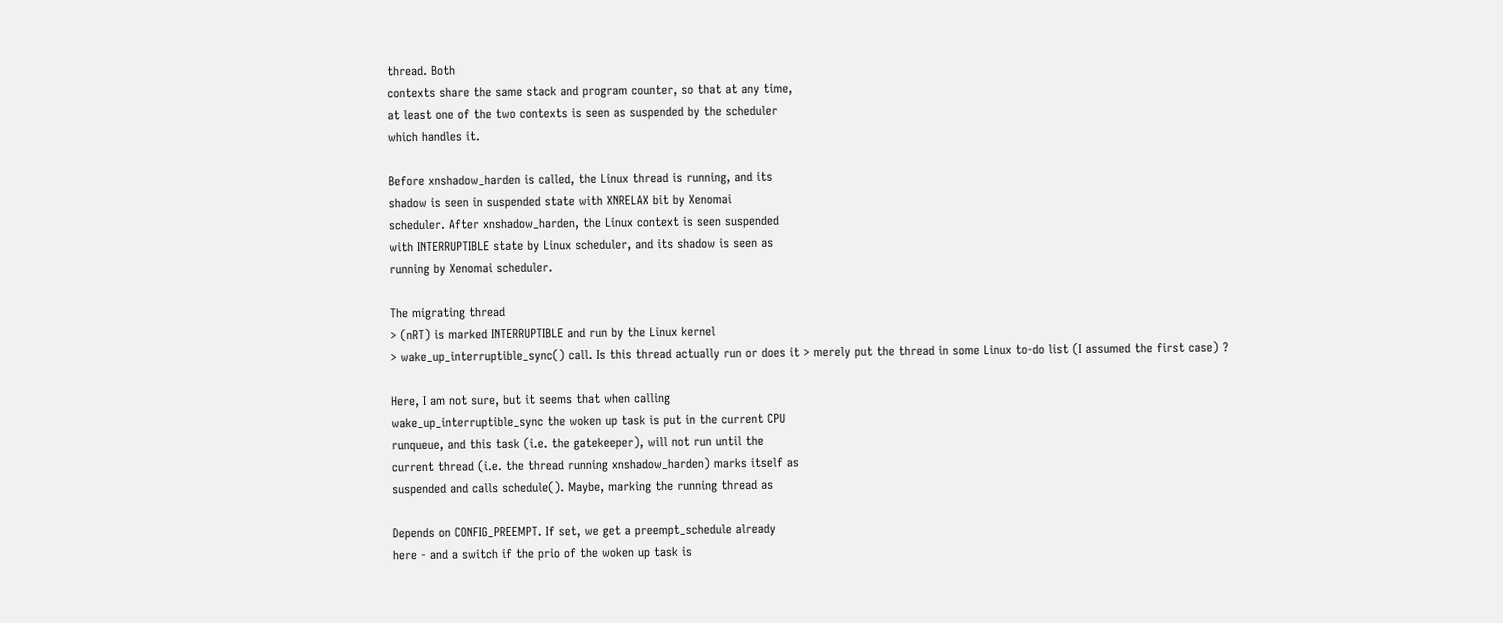thread. Both
contexts share the same stack and program counter, so that at any time,
at least one of the two contexts is seen as suspended by the scheduler
which handles it.

Before xnshadow_harden is called, the Linux thread is running, and its
shadow is seen in suspended state with XNRELAX bit by Xenomai
scheduler. After xnshadow_harden, the Linux context is seen suspended
with INTERRUPTIBLE state by Linux scheduler, and its shadow is seen as
running by Xenomai scheduler.

The migrating thread
> (nRT) is marked INTERRUPTIBLE and run by the Linux kernel
> wake_up_interruptible_sync() call. Is this thread actually run or does it > merely put the thread in some Linux to-do list (I assumed the first case) ?

Here, I am not sure, but it seems that when calling
wake_up_interruptible_sync the woken up task is put in the current CPU
runqueue, and this task (i.e. the gatekeeper), will not run until the
current thread (i.e. the thread running xnshadow_harden) marks itself as
suspended and calls schedule(). Maybe, marking the running thread as

Depends on CONFIG_PREEMPT. If set, we get a preempt_schedule already
here - and a switch if the prio of the woken up task is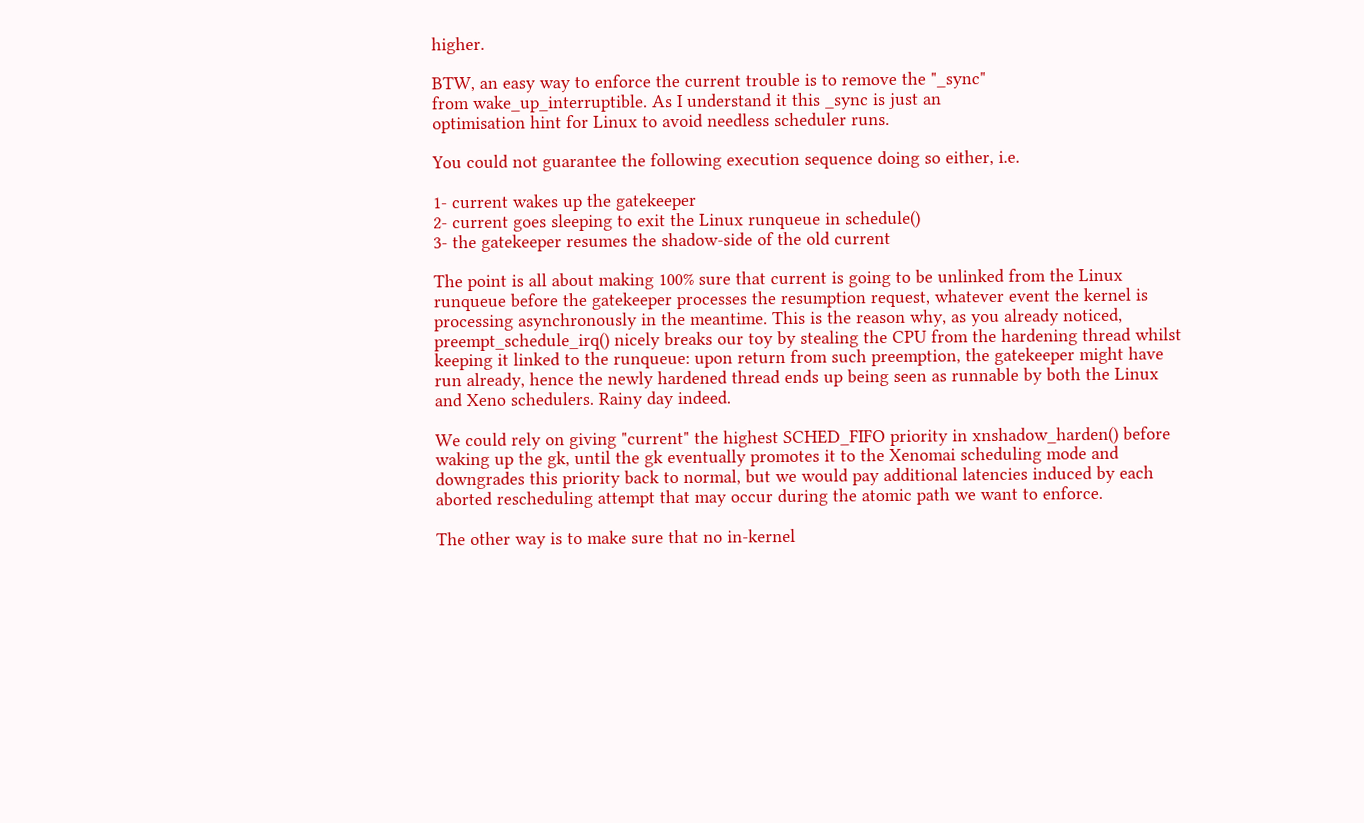higher.

BTW, an easy way to enforce the current trouble is to remove the "_sync"
from wake_up_interruptible. As I understand it this _sync is just an
optimisation hint for Linux to avoid needless scheduler runs.

You could not guarantee the following execution sequence doing so either, i.e.

1- current wakes up the gatekeeper
2- current goes sleeping to exit the Linux runqueue in schedule()
3- the gatekeeper resumes the shadow-side of the old current

The point is all about making 100% sure that current is going to be unlinked from the Linux runqueue before the gatekeeper processes the resumption request, whatever event the kernel is processing asynchronously in the meantime. This is the reason why, as you already noticed, preempt_schedule_irq() nicely breaks our toy by stealing the CPU from the hardening thread whilst keeping it linked to the runqueue: upon return from such preemption, the gatekeeper might have run already, hence the newly hardened thread ends up being seen as runnable by both the Linux and Xeno schedulers. Rainy day indeed.

We could rely on giving "current" the highest SCHED_FIFO priority in xnshadow_harden() before waking up the gk, until the gk eventually promotes it to the Xenomai scheduling mode and downgrades this priority back to normal, but we would pay additional latencies induced by each aborted rescheduling attempt that may occur during the atomic path we want to enforce.

The other way is to make sure that no in-kernel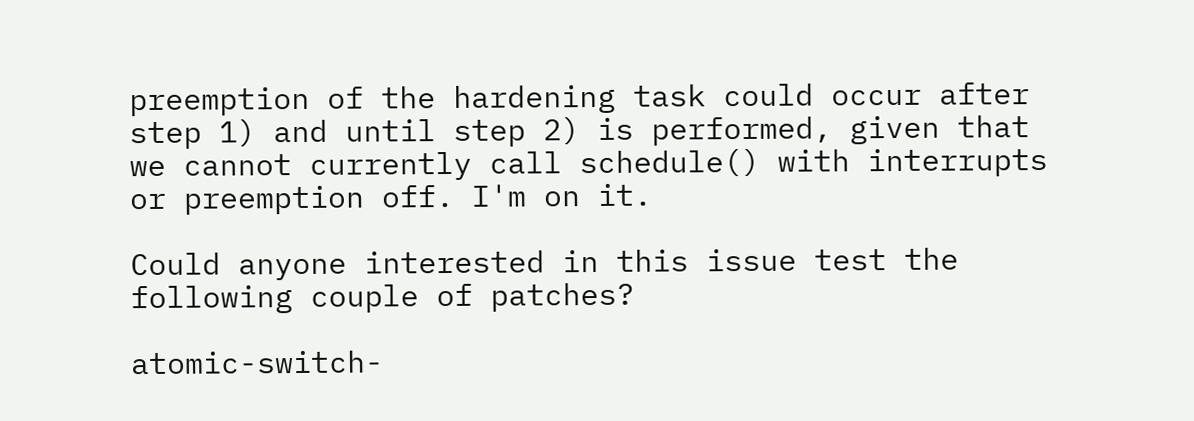preemption of the hardening task could occur after step 1) and until step 2) is performed, given that we cannot currently call schedule() with interrupts or preemption off. I'm on it.

Could anyone interested in this issue test the following couple of patches?

atomic-switch-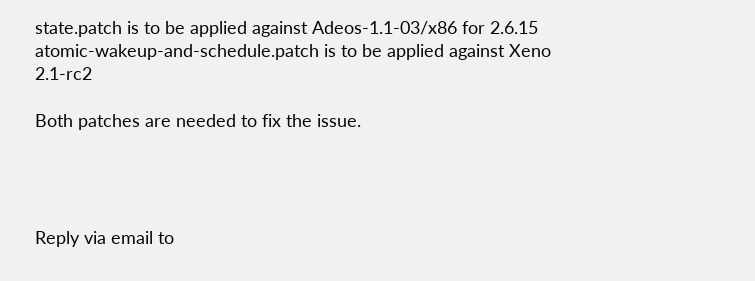state.patch is to be applied against Adeos-1.1-03/x86 for 2.6.15
atomic-wakeup-and-schedule.patch is to be applied against Xeno 2.1-rc2

Both patches are needed to fix the issue.




Reply via email to